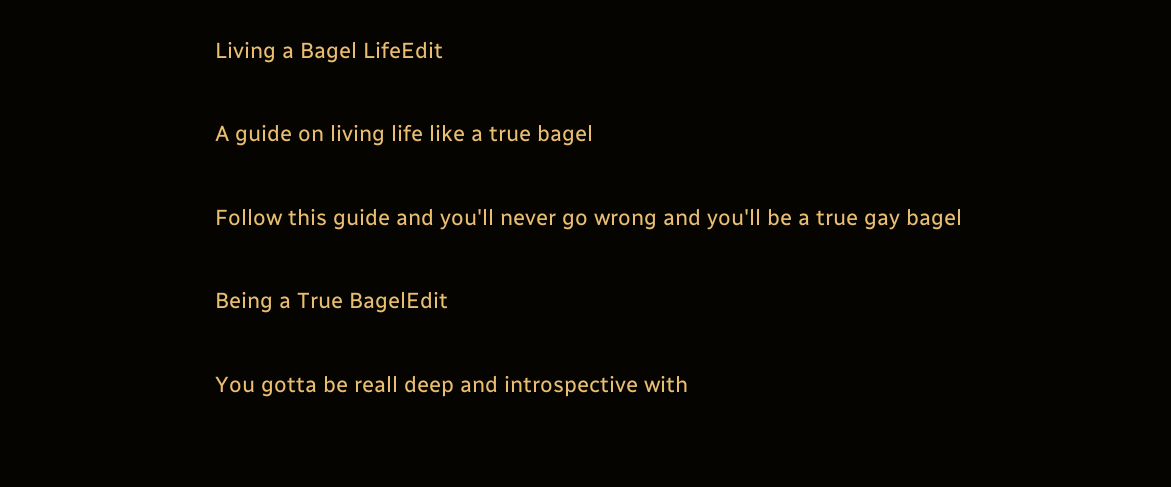Living a Bagel LifeEdit

A guide on living life like a true bagel

Follow this guide and you'll never go wrong and you'll be a true gay bagel

Being a True BagelEdit

You gotta be reall deep and introspective with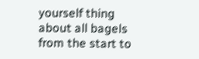yourself thing about all bagels from the start to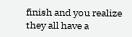finish and you realize they all have a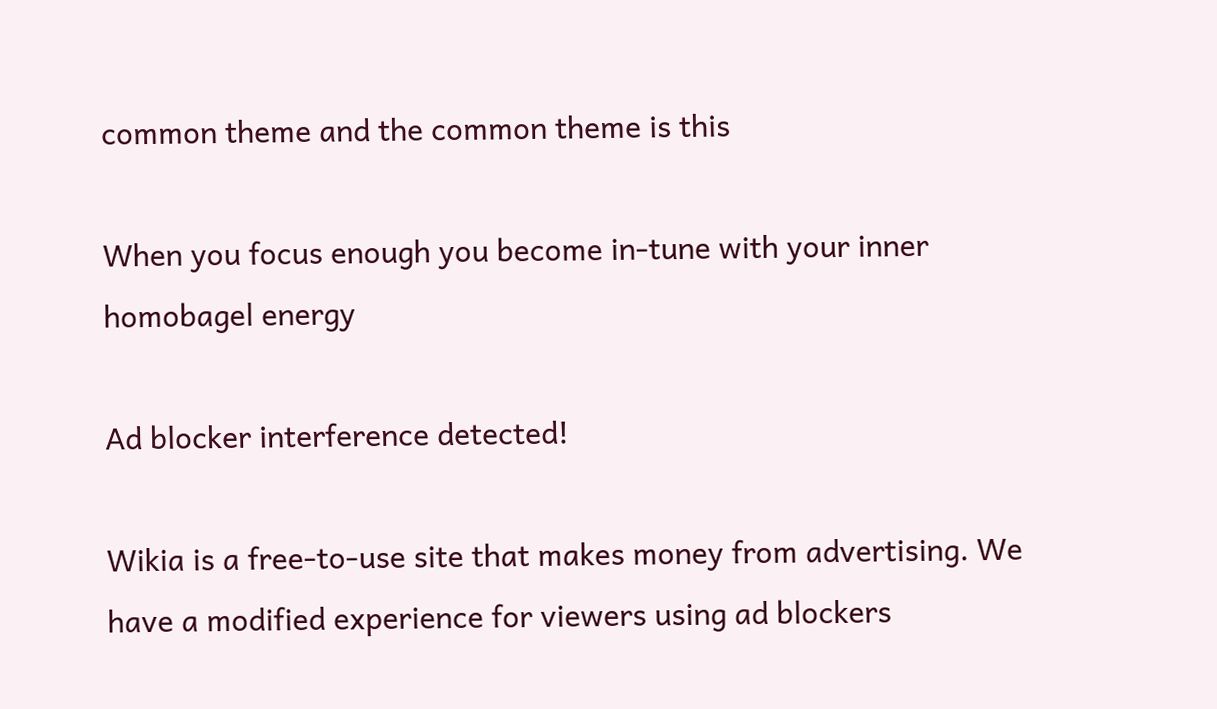common theme and the common theme is this

When you focus enough you become in-tune with your inner homobagel energy

Ad blocker interference detected!

Wikia is a free-to-use site that makes money from advertising. We have a modified experience for viewers using ad blockers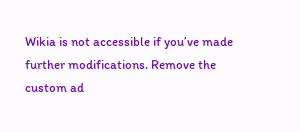Wikia is not accessible if you’ve made further modifications. Remove the custom ad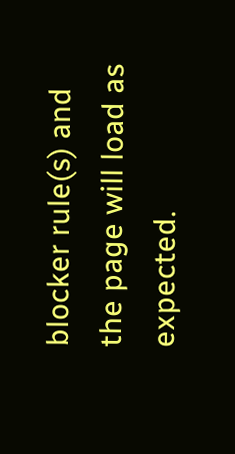blocker rule(s) and the page will load as expected.